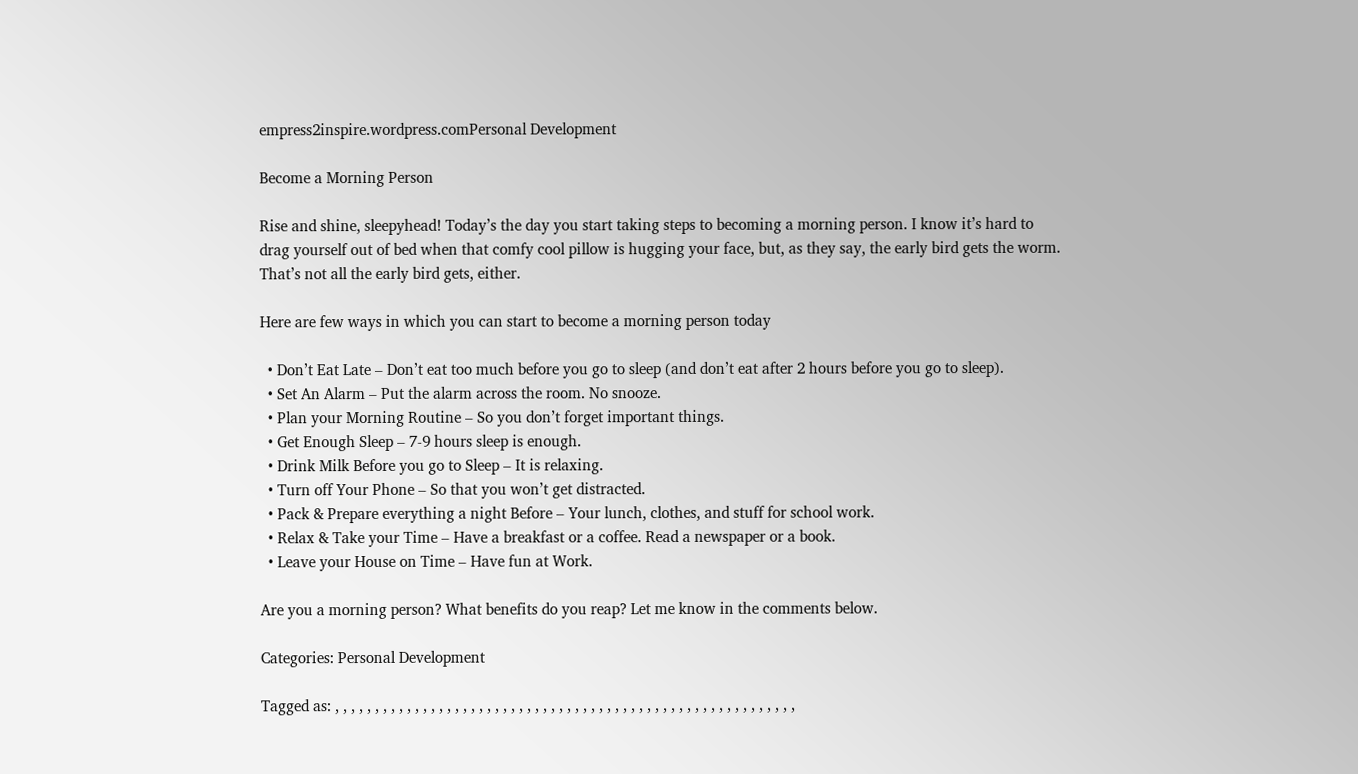empress2inspire.wordpress.comPersonal Development

Become a Morning Person

Rise and shine, sleepyhead! Today’s the day you start taking steps to becoming a morning person. I know it’s hard to drag yourself out of bed when that comfy cool pillow is hugging your face, but, as they say, the early bird gets the worm. That’s not all the early bird gets, either.

Here are few ways in which you can start to become a morning person today

  • Don’t Eat Late – Don’t eat too much before you go to sleep (and don’t eat after 2 hours before you go to sleep).
  • Set An Alarm – Put the alarm across the room. No snooze.
  • Plan your Morning Routine – So you don’t forget important things.
  • Get Enough Sleep – 7-9 hours sleep is enough.
  • Drink Milk Before you go to Sleep – It is relaxing.
  • Turn off Your Phone – So that you won’t get distracted.
  • Pack & Prepare everything a night Before – Your lunch, clothes, and stuff for school work.
  • Relax & Take your Time – Have a breakfast or a coffee. Read a newspaper or a book.
  • Leave your House on Time – Have fun at Work.

Are you a morning person? What benefits do you reap? Let me know in the comments below.

Categories: Personal Development

Tagged as: , , , , , , , , , , , , , , , , , , , , , , , , , , , , , , , , , , , , , , , , , , , , , , , , , , , , , , , , , ,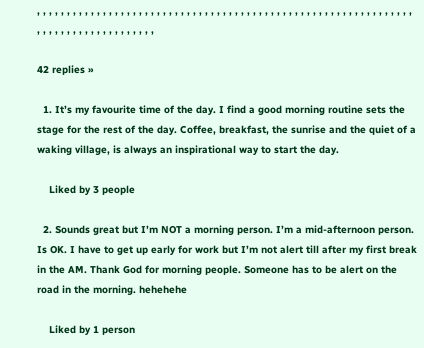, , , , , , , , , , , , , , , , , , , , , , , , , , , , , , , , , , , , , , , , , , , , , , , , , , , , , , , , , , , , , , , , , , , , , , , , , , , , , , , , , , ,

42 replies »

  1. It’s my favourite time of the day. I find a good morning routine sets the stage for the rest of the day. Coffee, breakfast, the sunrise and the quiet of a waking village, is always an inspirational way to start the day.

    Liked by 3 people

  2. Sounds great but I’m NOT a morning person. I’m a mid-afternoon person. Is OK. I have to get up early for work but I’m not alert till after my first break in the AM. Thank God for morning people. Someone has to be alert on the road in the morning. hehehehe

    Liked by 1 person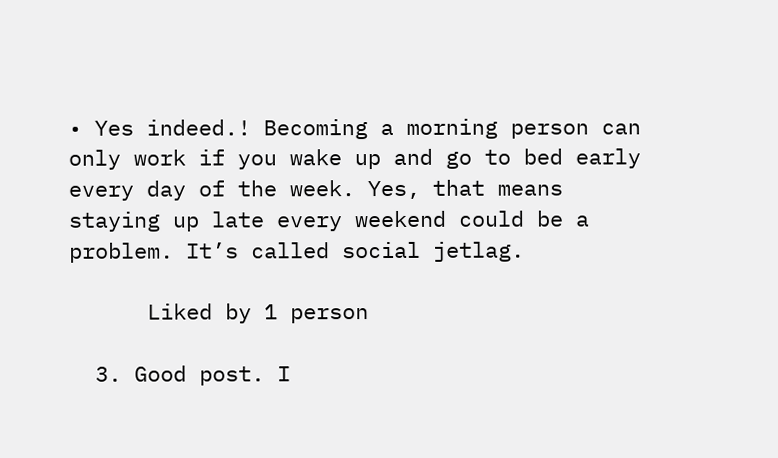• Yes indeed.! Becoming a morning person can only work if you wake up and go to bed early every day of the week. Yes, that means staying up late every weekend could be a problem. It’s called social jetlag.

      Liked by 1 person

  3. Good post. I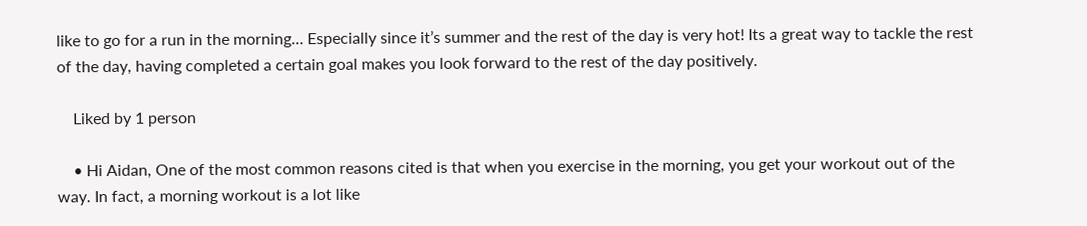like to go for a run in the morning… Especially since it’s summer and the rest of the day is very hot! Its a great way to tackle the rest of the day, having completed a certain goal makes you look forward to the rest of the day positively.

    Liked by 1 person

    • Hi Aidan, One of the most common reasons cited is that when you exercise in the morning, you get your workout out of the way. In fact, a morning workout is a lot like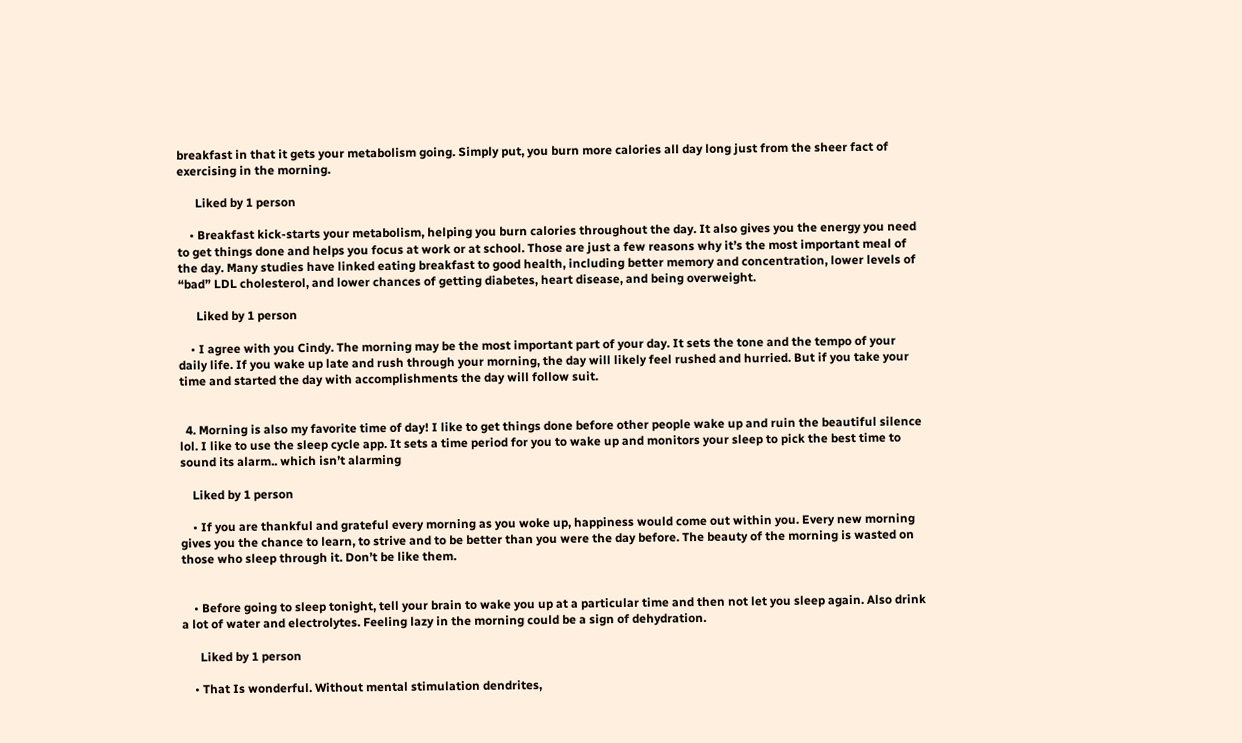breakfast in that it gets your metabolism going. Simply put, you burn more calories all day long just from the sheer fact of exercising in the morning.

      Liked by 1 person

    • Breakfast kick-starts your metabolism, helping you burn calories throughout the day. It also gives you the energy you need to get things done and helps you focus at work or at school. Those are just a few reasons why it’s the most important meal of the day. Many studies have linked eating breakfast to good health, including better memory and concentration, lower levels of “bad” LDL cholesterol, and lower chances of getting diabetes, heart disease, and being overweight.

      Liked by 1 person

    • I agree with you Cindy. The morning may be the most important part of your day. It sets the tone and the tempo of your daily life. If you wake up late and rush through your morning, the day will likely feel rushed and hurried. But if you take your time and started the day with accomplishments the day will follow suit.


  4. Morning is also my favorite time of day! I like to get things done before other people wake up and ruin the beautiful silence lol. I like to use the sleep cycle app. It sets a time period for you to wake up and monitors your sleep to pick the best time to sound its alarm.. which isn’t alarming

    Liked by 1 person

    • If you are thankful and grateful every morning as you woke up, happiness would come out within you. Every new morning gives you the chance to learn, to strive and to be better than you were the day before. The beauty of the morning is wasted on those who sleep through it. Don’t be like them.


    • Before going to sleep tonight, tell your brain to wake you up at a particular time and then not let you sleep again. Also drink a lot of water and electrolytes. Feeling lazy in the morning could be a sign of dehydration.

      Liked by 1 person

    • That Is wonderful. Without mental stimulation dendrites,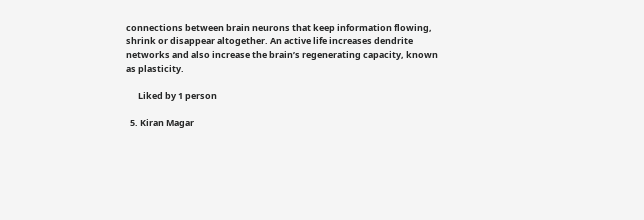connections between brain neurons that keep information flowing, shrink or disappear altogether. An active life increases dendrite networks and also increase the brain’s regenerating capacity, known as plasticity.

      Liked by 1 person

  5. Kiran Magar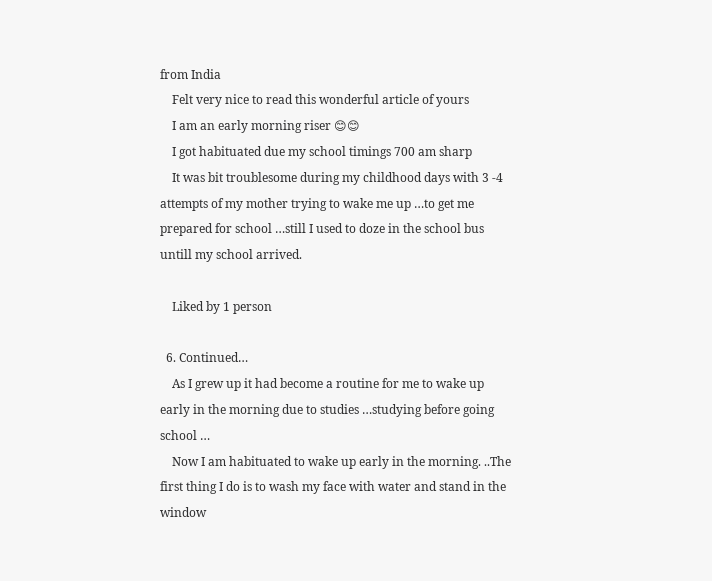from India
    Felt very nice to read this wonderful article of yours
    I am an early morning riser 😊😊
    I got habituated due my school timings 700 am sharp
    It was bit troublesome during my childhood days with 3 -4 attempts of my mother trying to wake me up …to get me prepared for school …still I used to doze in the school bus untill my school arrived.

    Liked by 1 person

  6. Continued…
    As I grew up it had become a routine for me to wake up early in the morning due to studies …studying before going school …
    Now I am habituated to wake up early in the morning. ..The first thing I do is to wash my face with water and stand in the window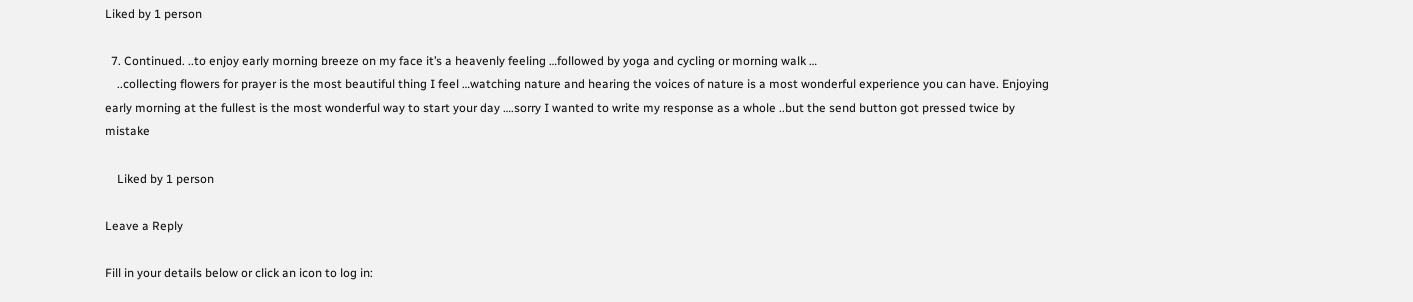Liked by 1 person

  7. Continued. ..to enjoy early morning breeze on my face it’s a heavenly feeling …followed by yoga and cycling or morning walk …
    ..collecting flowers for prayer is the most beautiful thing I feel …watching nature and hearing the voices of nature is a most wonderful experience you can have. Enjoying early morning at the fullest is the most wonderful way to start your day ….sorry I wanted to write my response as a whole ..but the send button got pressed twice by mistake

    Liked by 1 person

Leave a Reply

Fill in your details below or click an icon to log in: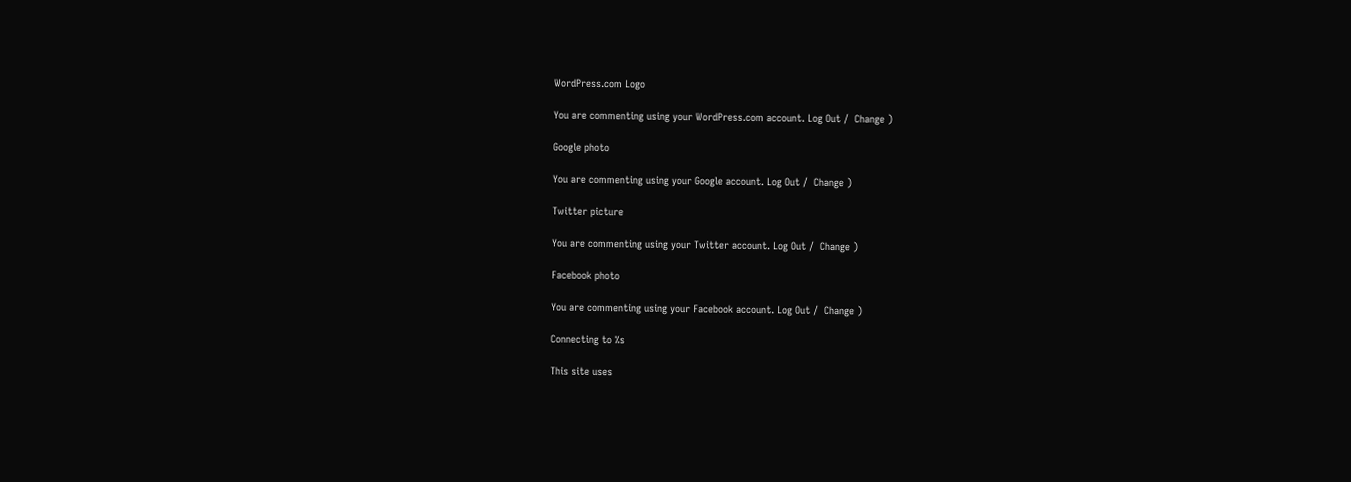WordPress.com Logo

You are commenting using your WordPress.com account. Log Out /  Change )

Google photo

You are commenting using your Google account. Log Out /  Change )

Twitter picture

You are commenting using your Twitter account. Log Out /  Change )

Facebook photo

You are commenting using your Facebook account. Log Out /  Change )

Connecting to %s

This site uses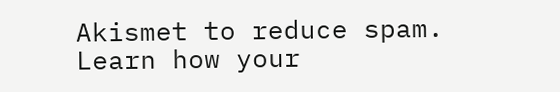Akismet to reduce spam. Learn how your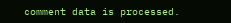comment data is processed.